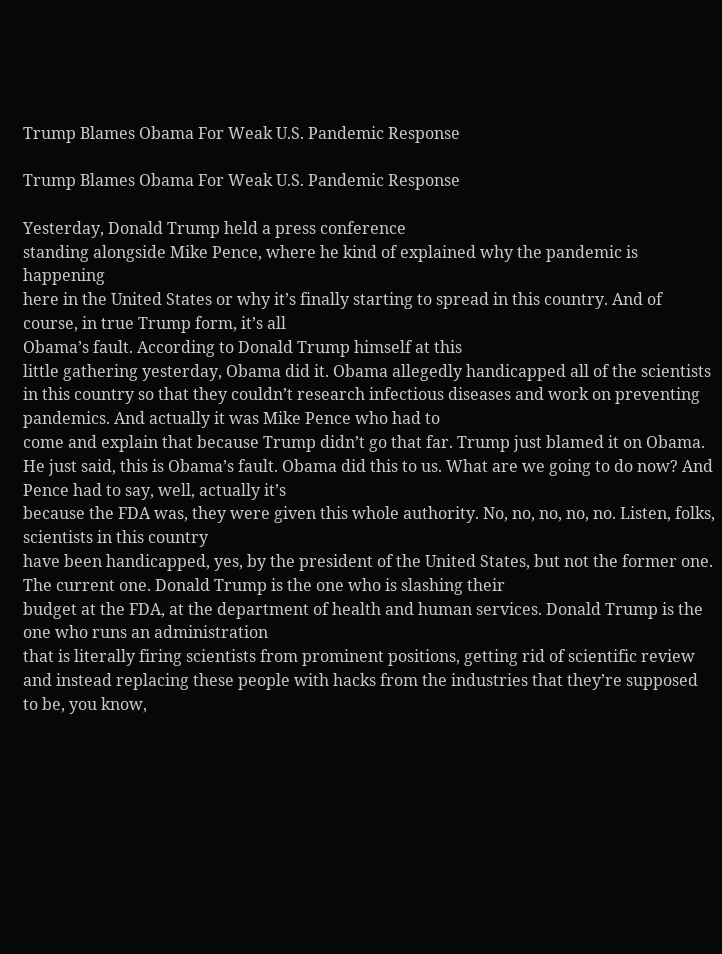Trump Blames Obama For Weak U.S. Pandemic Response

Trump Blames Obama For Weak U.S. Pandemic Response

Yesterday, Donald Trump held a press conference
standing alongside Mike Pence, where he kind of explained why the pandemic is happening
here in the United States or why it’s finally starting to spread in this country. And of course, in true Trump form, it’s all
Obama’s fault. According to Donald Trump himself at this
little gathering yesterday, Obama did it. Obama allegedly handicapped all of the scientists
in this country so that they couldn’t research infectious diseases and work on preventing
pandemics. And actually it was Mike Pence who had to
come and explain that because Trump didn’t go that far. Trump just blamed it on Obama. He just said, this is Obama’s fault. Obama did this to us. What are we going to do now? And Pence had to say, well, actually it’s
because the FDA was, they were given this whole authority. No, no, no, no, no. Listen, folks, scientists in this country
have been handicapped, yes, by the president of the United States, but not the former one. The current one. Donald Trump is the one who is slashing their
budget at the FDA, at the department of health and human services. Donald Trump is the one who runs an administration
that is literally firing scientists from prominent positions, getting rid of scientific review
and instead replacing these people with hacks from the industries that they’re supposed
to be, you know,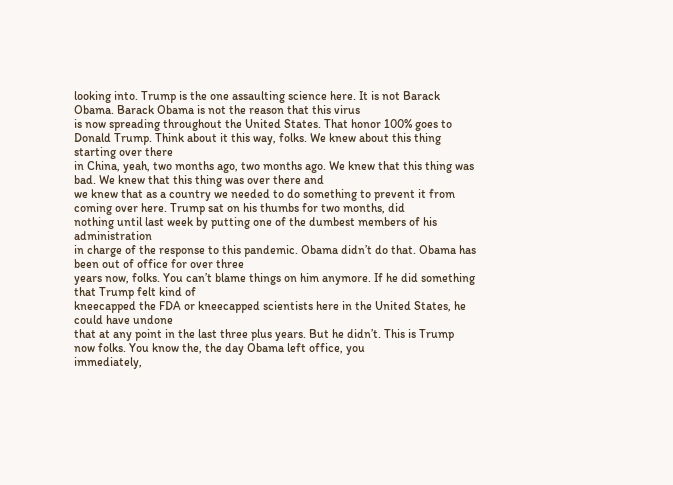looking into. Trump is the one assaulting science here. It is not Barack Obama. Barack Obama is not the reason that this virus
is now spreading throughout the United States. That honor 100% goes to Donald Trump. Think about it this way, folks. We knew about this thing starting over there
in China, yeah, two months ago, two months ago. We knew that this thing was bad. We knew that this thing was over there and
we knew that as a country we needed to do something to prevent it from coming over here. Trump sat on his thumbs for two months, did
nothing until last week by putting one of the dumbest members of his administration
in charge of the response to this pandemic. Obama didn’t do that. Obama has been out of office for over three
years now, folks. You can’t blame things on him anymore. If he did something that Trump felt kind of
kneecapped the FDA or kneecapped scientists here in the United States, he could have undone
that at any point in the last three plus years. But he didn’t. This is Trump now folks. You know the, the day Obama left office, you
immediately,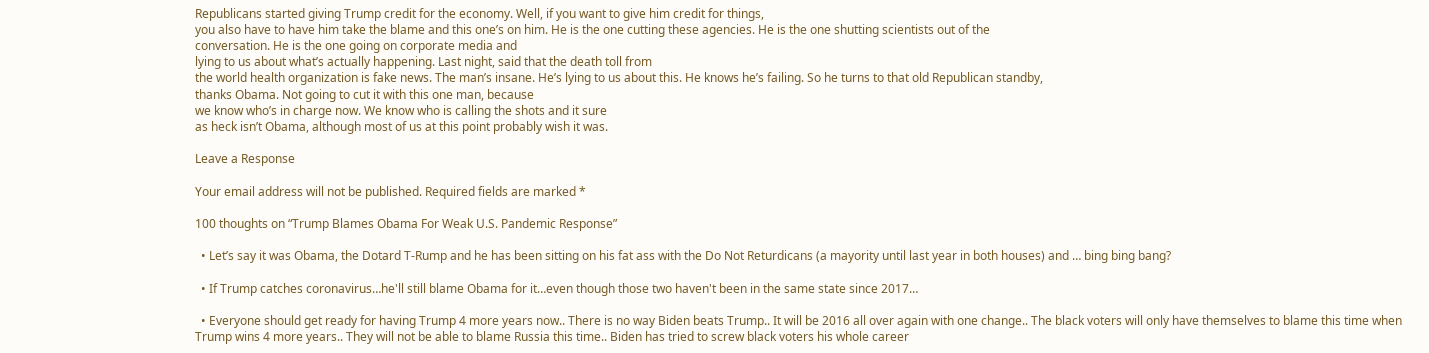Republicans started giving Trump credit for the economy. Well, if you want to give him credit for things,
you also have to have him take the blame and this one’s on him. He is the one cutting these agencies. He is the one shutting scientists out of the
conversation. He is the one going on corporate media and
lying to us about what’s actually happening. Last night, said that the death toll from
the world health organization is fake news. The man’s insane. He’s lying to us about this. He knows he’s failing. So he turns to that old Republican standby,
thanks Obama. Not going to cut it with this one man, because
we know who’s in charge now. We know who is calling the shots and it sure
as heck isn’t Obama, although most of us at this point probably wish it was.

Leave a Response

Your email address will not be published. Required fields are marked *

100 thoughts on “Trump Blames Obama For Weak U.S. Pandemic Response”

  • Let’s say it was Obama, the Dotard T-Rump and he has been sitting on his fat ass with the Do Not Returdicans (a mayority until last year in both houses) and … bing bing bang?

  • If Trump catches coronavirus…he'll still blame Obama for it…even though those two haven't been in the same state since 2017…

  • Everyone should get ready for having Trump 4 more years now.. There is no way Biden beats Trump.. It will be 2016 all over again with one change.. The black voters will only have themselves to blame this time when Trump wins 4 more years.. They will not be able to blame Russia this time.. Biden has tried to screw black voters his whole career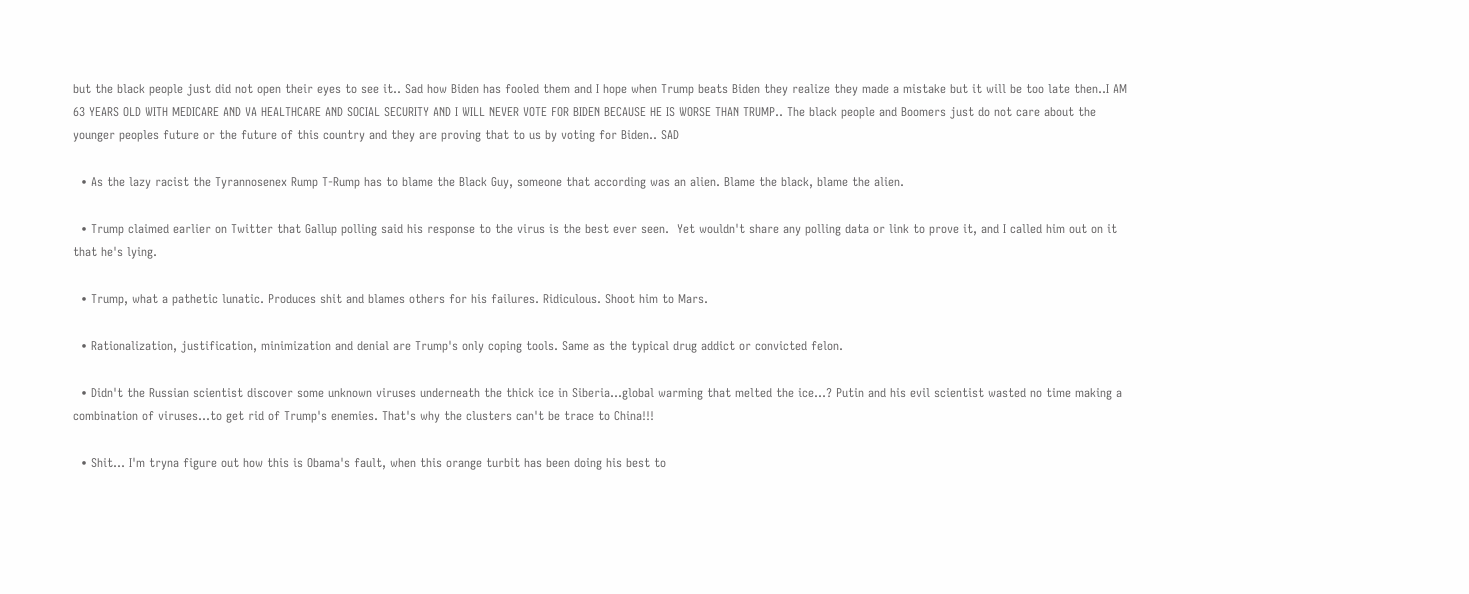but the black people just did not open their eyes to see it.. Sad how Biden has fooled them and I hope when Trump beats Biden they realize they made a mistake but it will be too late then..I AM 63 YEARS OLD WITH MEDICARE AND VA HEALTHCARE AND SOCIAL SECURITY AND I WILL NEVER VOTE FOR BIDEN BECAUSE HE IS WORSE THAN TRUMP.. The black people and Boomers just do not care about the younger peoples future or the future of this country and they are proving that to us by voting for Biden.. SAD

  • As the lazy racist the Tyrannosenex Rump T-Rump has to blame the Black Guy, someone that according was an alien. Blame the black, blame the alien.

  • Trump claimed earlier on Twitter that Gallup polling said his response to the virus is the best ever seen.  Yet wouldn't share any polling data or link to prove it, and I called him out on it that he's lying.

  • Trump, what a pathetic lunatic. Produces shit and blames others for his failures. Ridiculous. Shoot him to Mars.

  • Rationalization, justification, minimization and denial are Trump's only coping tools. Same as the typical drug addict or convicted felon.

  • Didn't the Russian scientist discover some unknown viruses underneath the thick ice in Siberia…global warming that melted the ice…? Putin and his evil scientist wasted no time making a combination of viruses…to get rid of Trump's enemies. That's why the clusters can't be trace to China!!!

  • Shit… I'm tryna figure out how this is Obama's fault, when this orange turbit has been doing his best to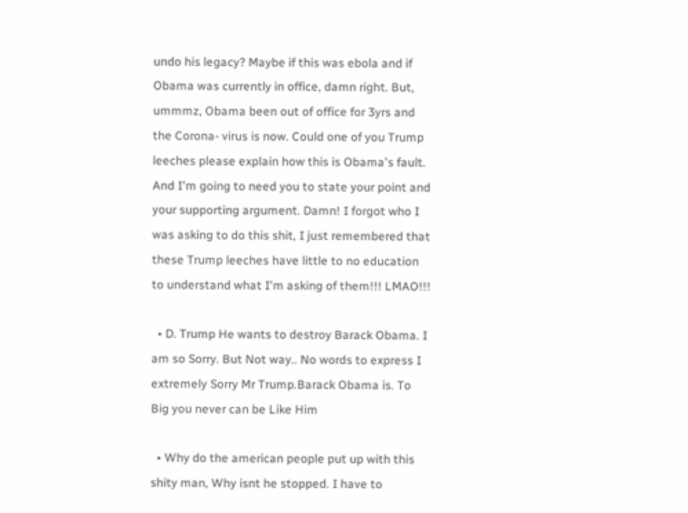undo his legacy? Maybe if this was ebola and if Obama was currently in office, damn right. But, ummmz, Obama been out of office for 3yrs and the Corona- virus is now. Could one of you Trump leeches please explain how this is Obama's fault. And I'm going to need you to state your point and your supporting argument. Damn! I forgot who I was asking to do this shit, I just remembered that these Trump leeches have little to no education to understand what I'm asking of them!!! LMAO!!!

  • D. Trump He wants to destroy Barack Obama. I am so Sorry. But Not way.. No words to express I extremely Sorry Mr Trump.Barack Obama is. To Big you never can be Like Him

  • Why do the american people put up with this shity man, Why isnt he stopped. I have to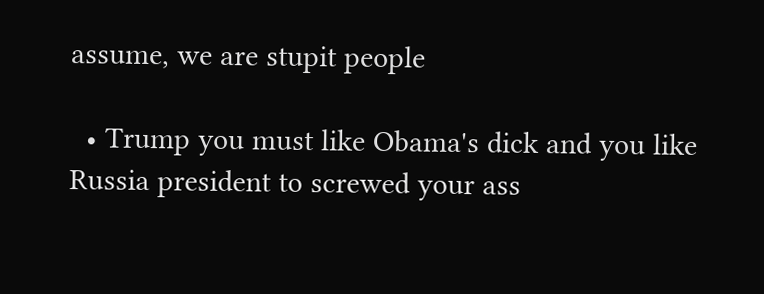assume, we are stupit people

  • Trump you must like Obama's dick and you like Russia president to screwed your ass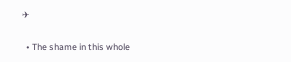✈

  • The shame in this whole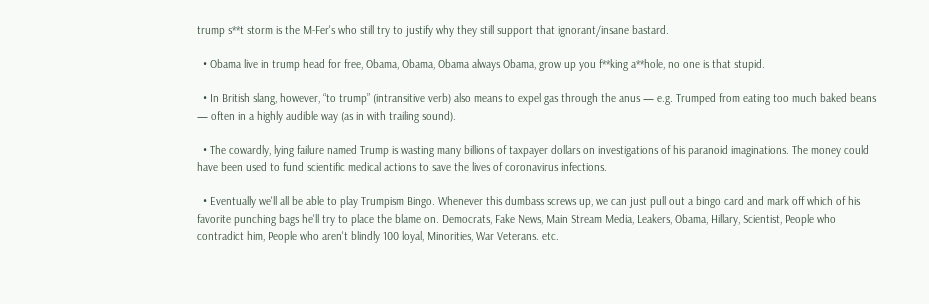trump s**t storm is the M-Fer's who still try to justify why they still support that ignorant/insane bastard.

  • Obama live in trump head for free, Obama, Obama, Obama always Obama, grow up you f**king a**hole, no one is that stupid.

  • In British slang, however, “to trump” (intransitive verb) also means to expel gas through the anus — e.g. Trumped from eating too much baked beans — often in a highly audible way (as in with trailing sound).

  • The cowardly, lying failure named Trump is wasting many billions of taxpayer dollars on investigations of his paranoid imaginations. The money could have been used to fund scientific medical actions to save the lives of coronavirus infections.

  • Eventually we'll all be able to play Trumpism Bingo. Whenever this dumbass screws up, we can just pull out a bingo card and mark off which of his favorite punching bags he'll try to place the blame on. Democrats, Fake News, Main Stream Media, Leakers, Obama, Hillary, Scientist, People who contradict him, People who aren't blindly 100 loyal, Minorities, War Veterans. etc.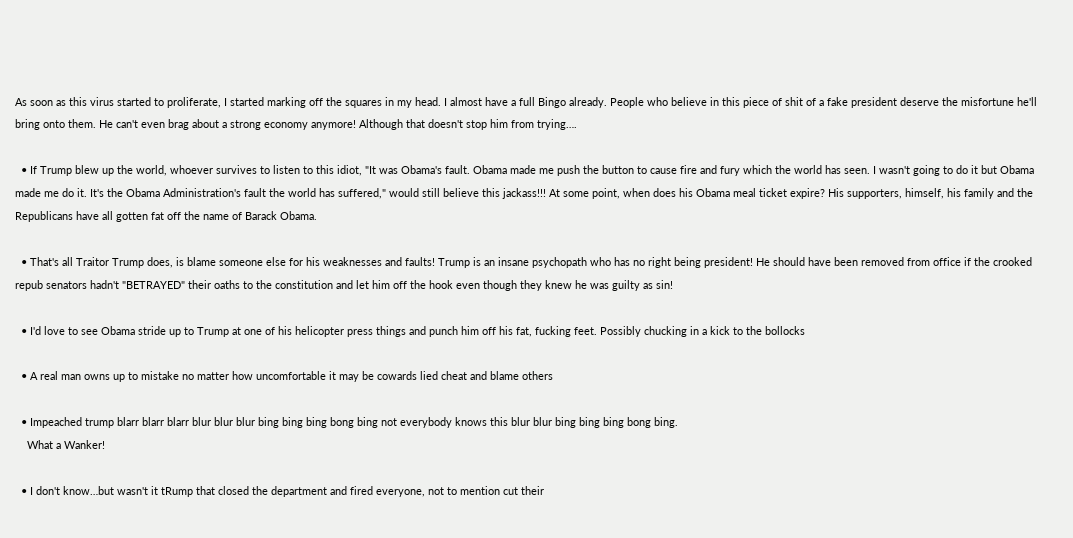As soon as this virus started to proliferate, I started marking off the squares in my head. I almost have a full Bingo already. People who believe in this piece of shit of a fake president deserve the misfortune he'll bring onto them. He can't even brag about a strong economy anymore! Although that doesn't stop him from trying….

  • If Trump blew up the world, whoever survives to listen to this idiot, "It was Obama's fault. Obama made me push the button to cause fire and fury which the world has seen. I wasn't going to do it but Obama made me do it. It's the Obama Administration's fault the world has suffered," would still believe this jackass!!! At some point, when does his Obama meal ticket expire? His supporters, himself, his family and the Republicans have all gotten fat off the name of Barack Obama.

  • That's all Traitor Trump does, is blame someone else for his weaknesses and faults! Trump is an insane psychopath who has no right being president! He should have been removed from office if the crooked repub senators hadn't "BETRAYED" their oaths to the constitution and let him off the hook even though they knew he was guilty as sin!

  • I'd love to see Obama stride up to Trump at one of his helicopter press things and punch him off his fat, fucking feet. Possibly chucking in a kick to the bollocks

  • A real man owns up to mistake no matter how uncomfortable it may be cowards lied cheat and blame others

  • Impeached trump blarr blarr blarr blur blur blur bing bing bing bong bing not everybody knows this blur blur bing bing bing bong bing.
    What a Wanker!

  • I don't know…but wasn't it tRump that closed the department and fired everyone, not to mention cut their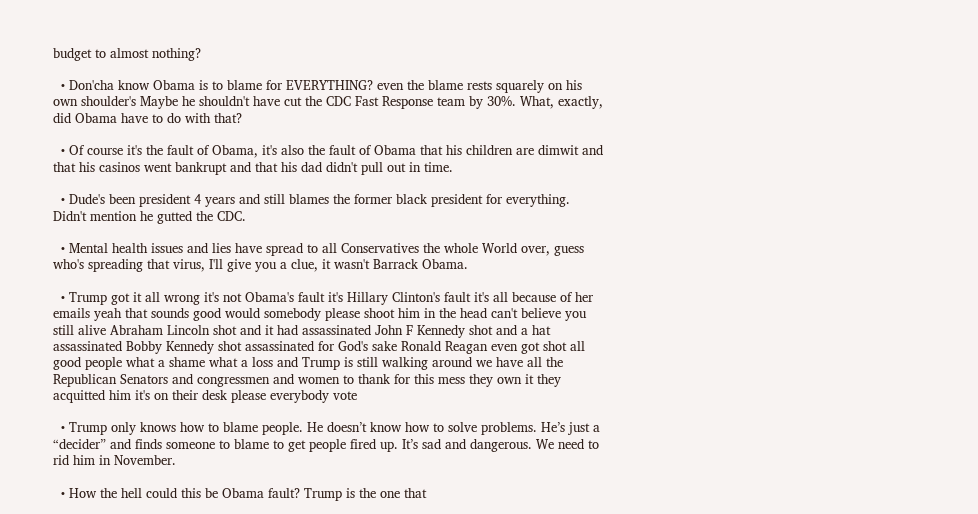budget to almost nothing?

  • Don'cha know Obama is to blame for EVERYTHING? even the blame rests squarely on his own shoulder's Maybe he shouldn't have cut the CDC Fast Response team by 30%. What, exactly, did Obama have to do with that?

  • Of course it's the fault of Obama, it's also the fault of Obama that his children are dimwit and that his casinos went bankrupt and that his dad didn't pull out in time.

  • Dude's been president 4 years and still blames the former black president for everything. Didn't mention he gutted the CDC.

  • Mental health issues and lies have spread to all Conservatives the whole World over, guess who's spreading that virus, I'll give you a clue, it wasn't Barrack Obama.

  • Trump got it all wrong it's not Obama's fault it's Hillary Clinton's fault it's all because of her emails yeah that sounds good would somebody please shoot him in the head can't believe you still alive Abraham Lincoln shot and it had assassinated John F Kennedy shot and a hat assassinated Bobby Kennedy shot assassinated for God's sake Ronald Reagan even got shot all good people what a shame what a loss and Trump is still walking around we have all the Republican Senators and congressmen and women to thank for this mess they own it they acquitted him it's on their desk please everybody vote

  • Trump only knows how to blame people. He doesn’t know how to solve problems. He’s just a “decider” and finds someone to blame to get people fired up. It’s sad and dangerous. We need to rid him in November.

  • How the hell could this be Obama fault? Trump is the one that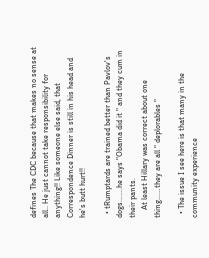defines The CDC because that makes no sense at all.. He just cannot take responsibility for anything!! Like someone else said, that Correspondence Dinner is still in his head and he's butt hurt!!

  • tRumptards are trained better than Pavlov's dogs…….he says "Obama did it " and they cum in their pants.
    At least Hillary was correct about one thing……they are all " deplorables "

  • The issue I see here is that many in the community experience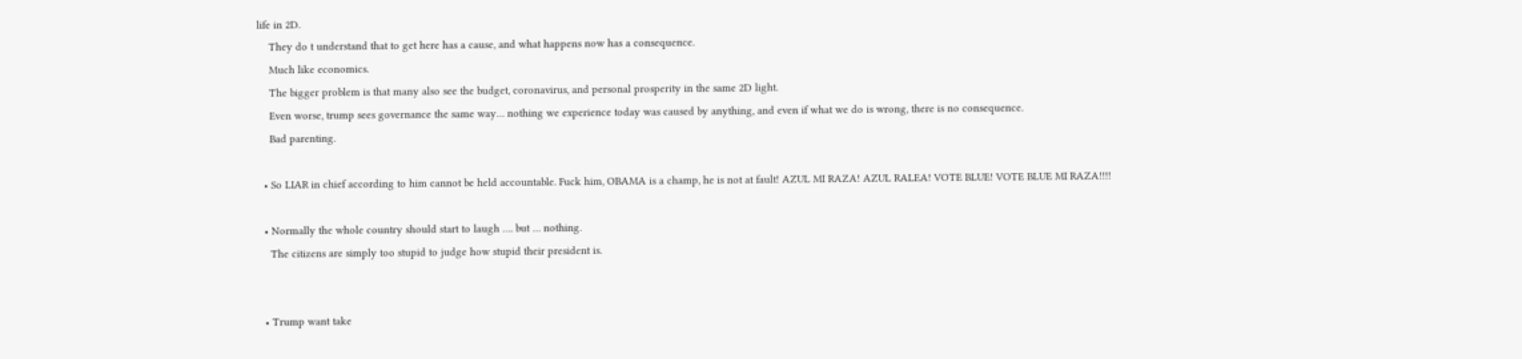life in 2D.
    They do t understand that to get here has a cause, and what happens now has a consequence.
    Much like economics.
    The bigger problem is that many also see the budget, coronavirus, and personal prosperity in the same 2D light.
    Even worse, trump sees governance the same way… nothing we experience today was caused by anything, and even if what we do is wrong, there is no consequence.
    Bad parenting.

  • So LIAR in chief according to him cannot be held accountable. Fuck him, OBAMA is a champ, he is not at fault! AZUL MI RAZA! AZUL RALEA! VOTE BLUE! VOTE BLUE MI RAZA!!!!

  • Normally the whole country should start to laugh …. but … nothing.
    The citizens are simply too stupid to judge how stupid their president is.


  • Trump want take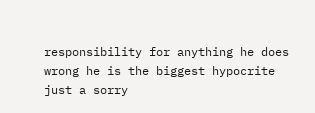responsibility for anything he does wrong he is the biggest hypocrite just a sorry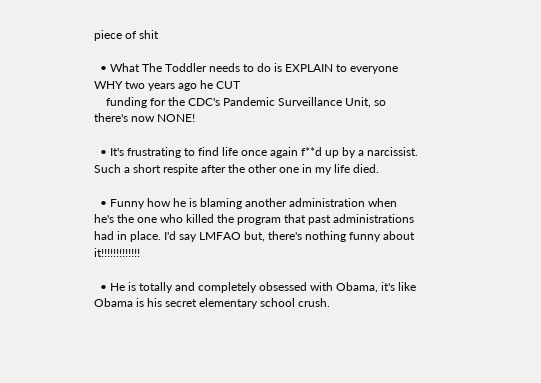piece of shit

  • What The Toddler needs to do is EXPLAIN to everyone WHY two years ago he CUT
    funding for the CDC's Pandemic Surveillance Unit, so there's now NONE!

  • It's frustrating to find life once again f**d up by a narcissist. Such a short respite after the other one in my life died.

  • Funny how he is blaming another administration when he's the one who killed the program that past administrations had in place. I'd say LMFAO but, there's nothing funny about it!!!!!!!!!!!!!

  • He is totally and completely obsessed with Obama, it's like Obama is his secret elementary school crush.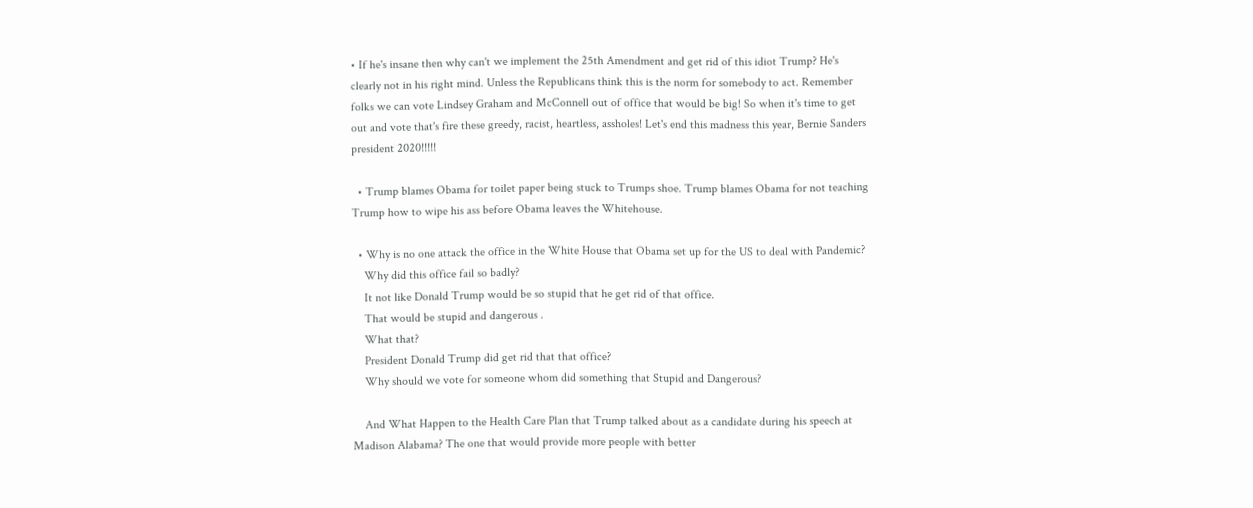• If he's insane then why can't we implement the 25th Amendment and get rid of this idiot Trump? He's clearly not in his right mind. Unless the Republicans think this is the norm for somebody to act. Remember folks we can vote Lindsey Graham and McConnell out of office that would be big! So when it's time to get out and vote that's fire these greedy, racist, heartless, assholes! Let's end this madness this year, Bernie Sanders president 2020!!!!!

  • Trump blames Obama for toilet paper being stuck to Trumps shoe. Trump blames Obama for not teaching Trump how to wipe his ass before Obama leaves the Whitehouse.

  • Why is no one attack the office in the White House that Obama set up for the US to deal with Pandemic?
    Why did this office fail so badly?
    It not like Donald Trump would be so stupid that he get rid of that office.
    That would be stupid and dangerous .
    What that?
    President Donald Trump did get rid that that office?
    Why should we vote for someone whom did something that Stupid and Dangerous?

    And What Happen to the Health Care Plan that Trump talked about as a candidate during his speech at Madison Alabama? The one that would provide more people with better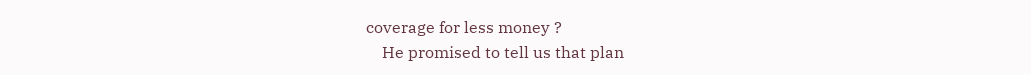coverage for less money ?
    He promised to tell us that plan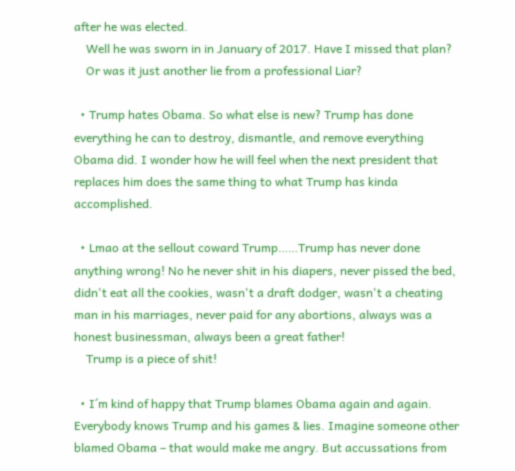after he was elected.
    Well he was sworn in in January of 2017. Have I missed that plan?
    Or was it just another lie from a professional Liar?

  • Trump hates Obama. So what else is new? Trump has done everything he can to destroy, dismantle, and remove everything Obama did. I wonder how he will feel when the next president that replaces him does the same thing to what Trump has kinda accomplished.

  • Lmao at the sellout coward Trump……Trump has never done anything wrong! No he never shit in his diapers, never pissed the bed, didn't eat all the cookies, wasn't a draft dodger, wasn't a cheating man in his marriages, never paid for any abortions, always was a honest businessman, always been a great father!
    Trump is a piece of shit!

  • I´m kind of happy that Trump blames Obama again and again. Everybody knows Trump and his games & lies. Imagine someone other blamed Obama – that would make me angry. But accussations from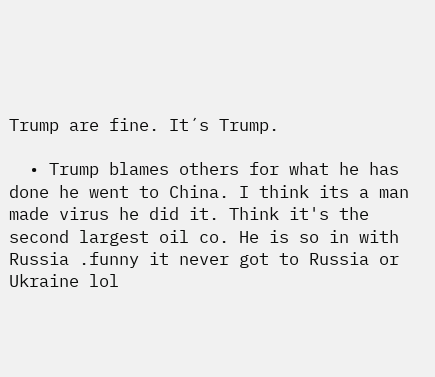Trump are fine. It´s Trump.

  • Trump blames others for what he has done he went to China. I think its a man made virus he did it. Think it's the second largest oil co. He is so in with Russia .funny it never got to Russia or Ukraine lol